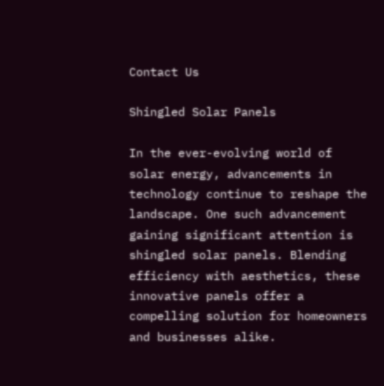Contact Us

Shingled Solar Panels

In the ever-evolving world of solar energy, advancements in technology continue to reshape the landscape. One such advancement gaining significant attention is shingled solar panels. Blending efficiency with aesthetics, these innovative panels offer a compelling solution for homeowners and businesses alike.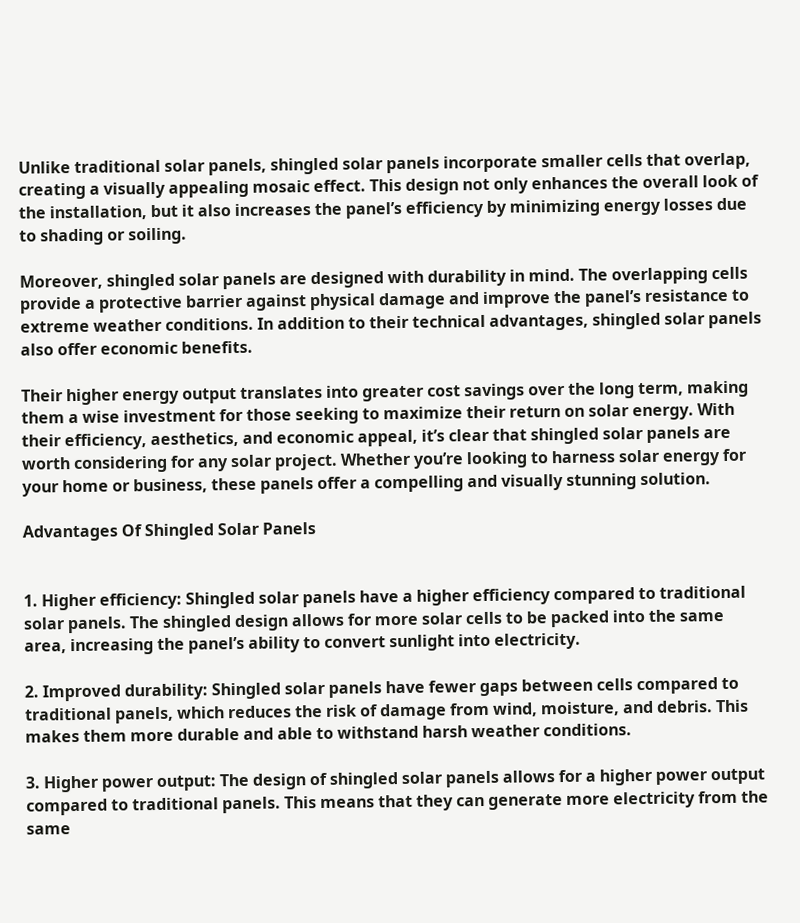Unlike traditional solar panels, shingled solar panels incorporate smaller cells that overlap, creating a visually appealing mosaic effect. This design not only enhances the overall look of the installation, but it also increases the panel’s efficiency by minimizing energy losses due to shading or soiling.

Moreover, shingled solar panels are designed with durability in mind. The overlapping cells provide a protective barrier against physical damage and improve the panel’s resistance to extreme weather conditions. In addition to their technical advantages, shingled solar panels also offer economic benefits.

Their higher energy output translates into greater cost savings over the long term, making them a wise investment for those seeking to maximize their return on solar energy. With their efficiency, aesthetics, and economic appeal, it’s clear that shingled solar panels are worth considering for any solar project. Whether you’re looking to harness solar energy for your home or business, these panels offer a compelling and visually stunning solution.

Advantages Of Shingled Solar Panels


1. Higher efficiency: Shingled solar panels have a higher efficiency compared to traditional solar panels. The shingled design allows for more solar cells to be packed into the same area, increasing the panel’s ability to convert sunlight into electricity.

2. Improved durability: Shingled solar panels have fewer gaps between cells compared to traditional panels, which reduces the risk of damage from wind, moisture, and debris. This makes them more durable and able to withstand harsh weather conditions.

3. Higher power output: The design of shingled solar panels allows for a higher power output compared to traditional panels. This means that they can generate more electricity from the same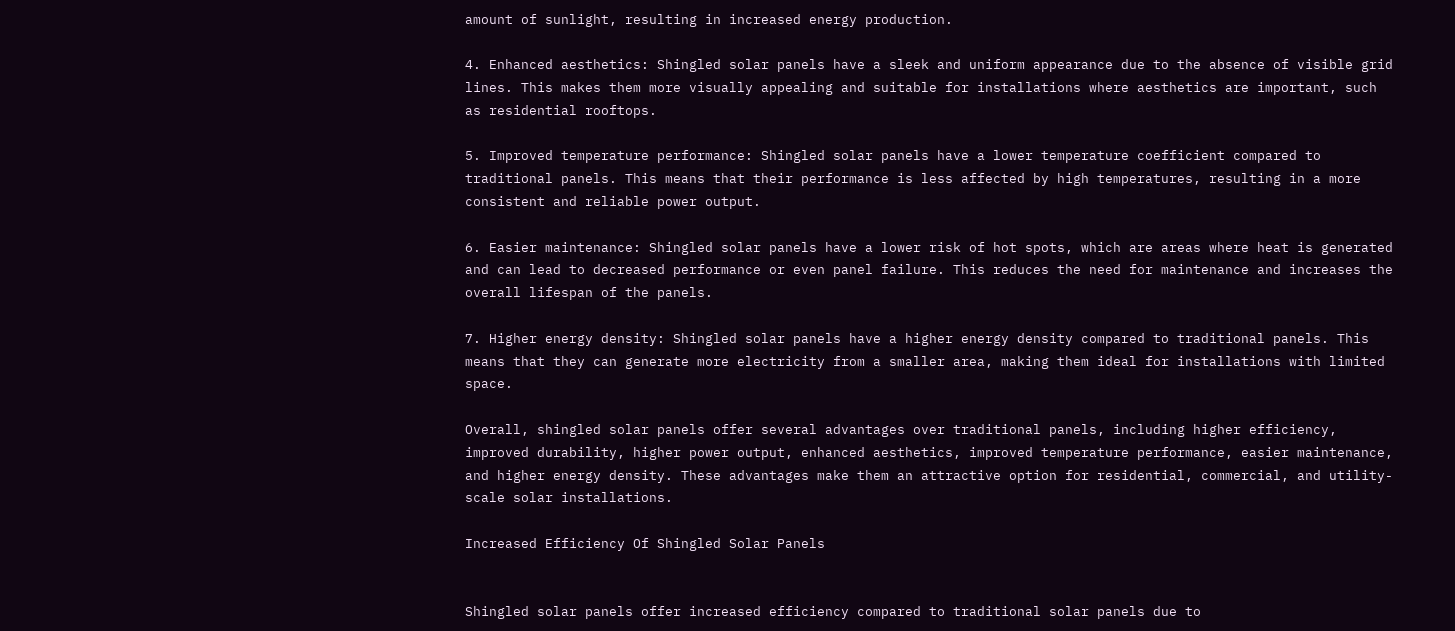amount of sunlight, resulting in increased energy production.

4. Enhanced aesthetics: Shingled solar panels have a sleek and uniform appearance due to the absence of visible grid lines. This makes them more visually appealing and suitable for installations where aesthetics are important, such as residential rooftops.

5. Improved temperature performance: Shingled solar panels have a lower temperature coefficient compared to traditional panels. This means that their performance is less affected by high temperatures, resulting in a more consistent and reliable power output.

6. Easier maintenance: Shingled solar panels have a lower risk of hot spots, which are areas where heat is generated and can lead to decreased performance or even panel failure. This reduces the need for maintenance and increases the overall lifespan of the panels.

7. Higher energy density: Shingled solar panels have a higher energy density compared to traditional panels. This means that they can generate more electricity from a smaller area, making them ideal for installations with limited space.

Overall, shingled solar panels offer several advantages over traditional panels, including higher efficiency, improved durability, higher power output, enhanced aesthetics, improved temperature performance, easier maintenance, and higher energy density. These advantages make them an attractive option for residential, commercial, and utility-scale solar installations.

Increased Efficiency Of Shingled Solar Panels


Shingled solar panels offer increased efficiency compared to traditional solar panels due to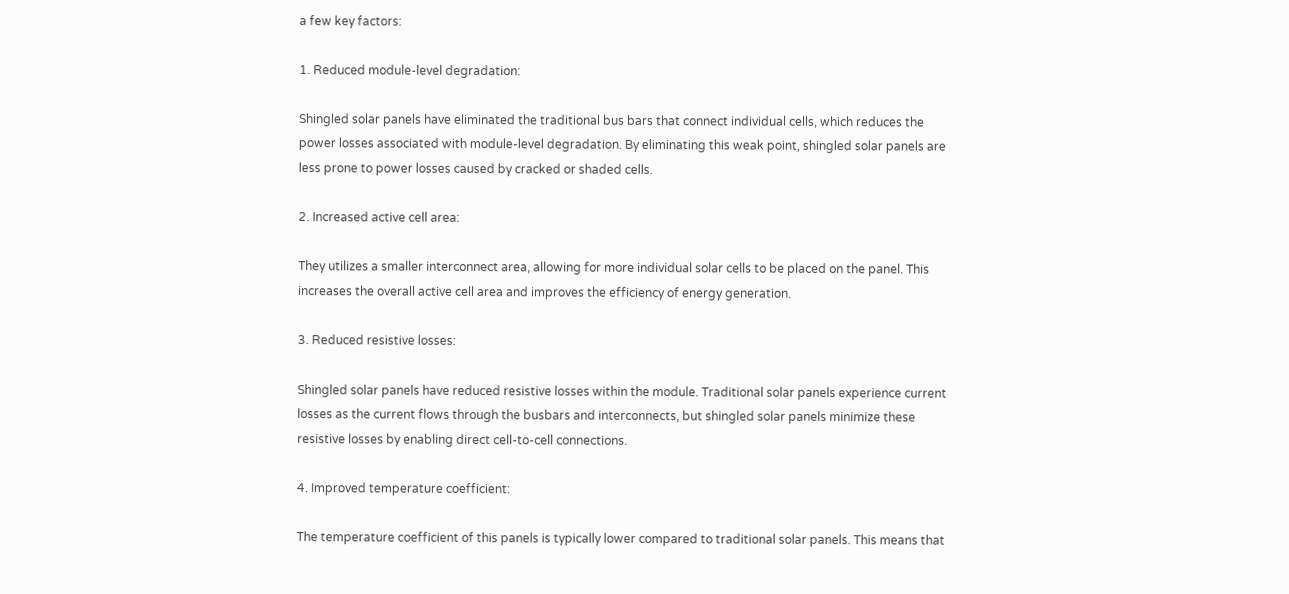a few key factors:

1. Reduced module-level degradation:

Shingled solar panels have eliminated the traditional bus bars that connect individual cells, which reduces the power losses associated with module-level degradation. By eliminating this weak point, shingled solar panels are less prone to power losses caused by cracked or shaded cells.

2. Increased active cell area:

They utilizes a smaller interconnect area, allowing for more individual solar cells to be placed on the panel. This increases the overall active cell area and improves the efficiency of energy generation.

3. Reduced resistive losses:

Shingled solar panels have reduced resistive losses within the module. Traditional solar panels experience current losses as the current flows through the busbars and interconnects, but shingled solar panels minimize these resistive losses by enabling direct cell-to-cell connections.

4. Improved temperature coefficient:

The temperature coefficient of this panels is typically lower compared to traditional solar panels. This means that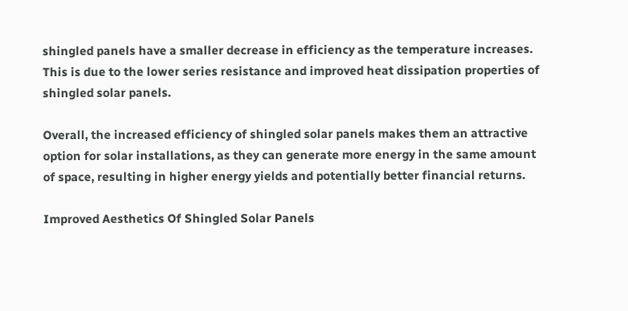shingled panels have a smaller decrease in efficiency as the temperature increases. This is due to the lower series resistance and improved heat dissipation properties of shingled solar panels.

Overall, the increased efficiency of shingled solar panels makes them an attractive option for solar installations, as they can generate more energy in the same amount of space, resulting in higher energy yields and potentially better financial returns.

Improved Aesthetics Of Shingled Solar Panels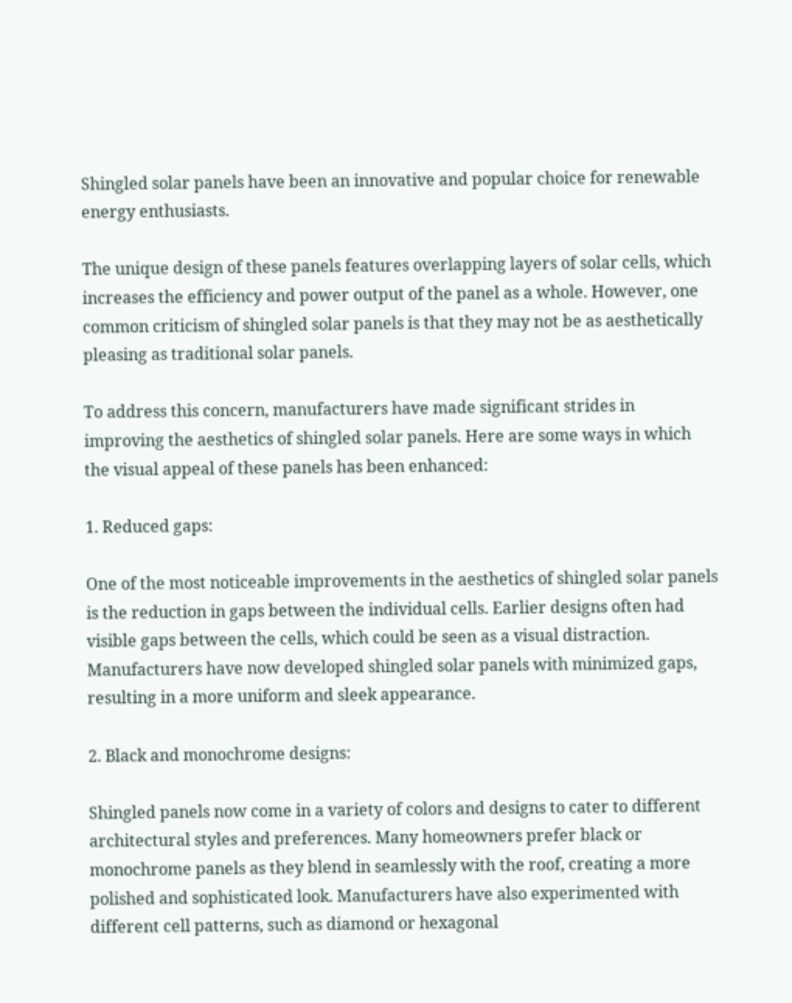Shingled solar panels have been an innovative and popular choice for renewable energy enthusiasts.

The unique design of these panels features overlapping layers of solar cells, which increases the efficiency and power output of the panel as a whole. However, one common criticism of shingled solar panels is that they may not be as aesthetically pleasing as traditional solar panels.

To address this concern, manufacturers have made significant strides in improving the aesthetics of shingled solar panels. Here are some ways in which the visual appeal of these panels has been enhanced:

1. Reduced gaps:

One of the most noticeable improvements in the aesthetics of shingled solar panels is the reduction in gaps between the individual cells. Earlier designs often had visible gaps between the cells, which could be seen as a visual distraction. Manufacturers have now developed shingled solar panels with minimized gaps, resulting in a more uniform and sleek appearance.

2. Black and monochrome designs:

Shingled panels now come in a variety of colors and designs to cater to different architectural styles and preferences. Many homeowners prefer black or monochrome panels as they blend in seamlessly with the roof, creating a more polished and sophisticated look. Manufacturers have also experimented with different cell patterns, such as diamond or hexagonal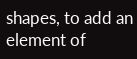shapes, to add an element of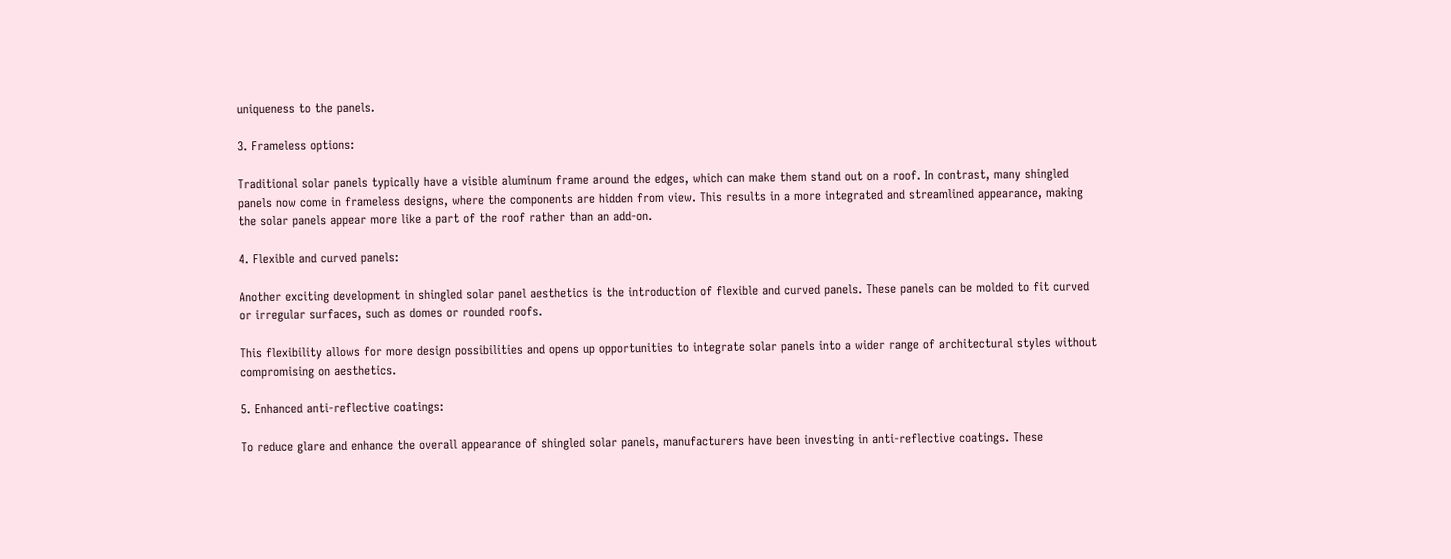uniqueness to the panels.

3. Frameless options:

Traditional solar panels typically have a visible aluminum frame around the edges, which can make them stand out on a roof. In contrast, many shingled panels now come in frameless designs, where the components are hidden from view. This results in a more integrated and streamlined appearance, making the solar panels appear more like a part of the roof rather than an add-on.

4. Flexible and curved panels:

Another exciting development in shingled solar panel aesthetics is the introduction of flexible and curved panels. These panels can be molded to fit curved or irregular surfaces, such as domes or rounded roofs.

This flexibility allows for more design possibilities and opens up opportunities to integrate solar panels into a wider range of architectural styles without compromising on aesthetics.

5. Enhanced anti-reflective coatings:

To reduce glare and enhance the overall appearance of shingled solar panels, manufacturers have been investing in anti-reflective coatings. These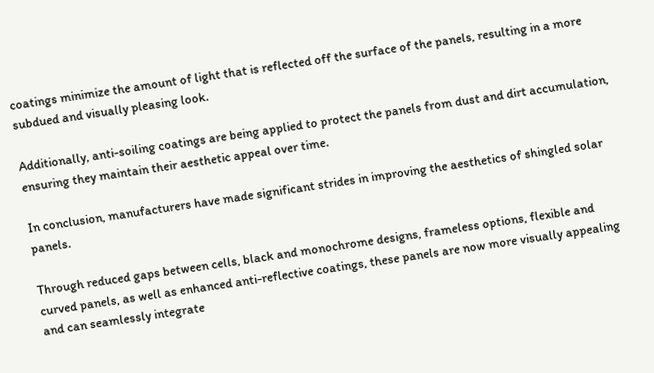coatings minimize the amount of light that is reflected off the surface of the panels, resulting in a more subdued and visually pleasing look.

Additionally, anti-soiling coatings are being applied to protect the panels from dust and dirt accumulation, ensuring they maintain their aesthetic appeal over time.

In conclusion, manufacturers have made significant strides in improving the aesthetics of shingled solar panels.

Through reduced gaps between cells, black and monochrome designs, frameless options, flexible and curved panels, as well as enhanced anti-reflective coatings, these panels are now more visually appealing and can seamlessly integrate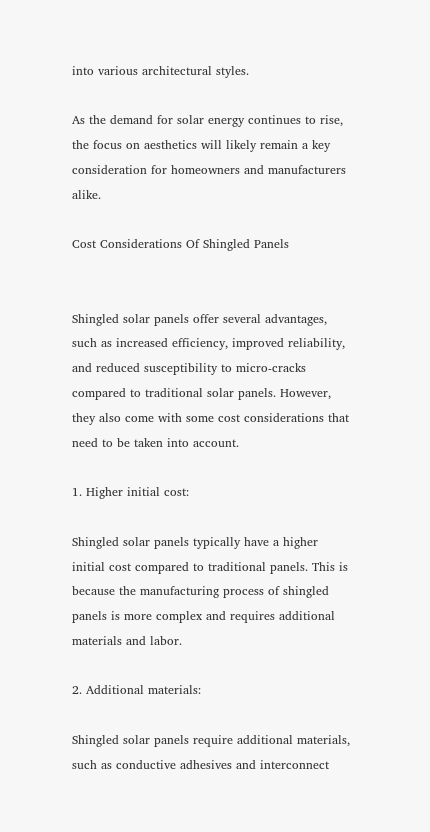into various architectural styles.

As the demand for solar energy continues to rise, the focus on aesthetics will likely remain a key consideration for homeowners and manufacturers alike.

Cost Considerations Of Shingled Panels


Shingled solar panels offer several advantages, such as increased efficiency, improved reliability, and reduced susceptibility to micro-cracks compared to traditional solar panels. However, they also come with some cost considerations that need to be taken into account.

1. Higher initial cost:

Shingled solar panels typically have a higher initial cost compared to traditional panels. This is because the manufacturing process of shingled panels is more complex and requires additional materials and labor.

2. Additional materials:

Shingled solar panels require additional materials, such as conductive adhesives and interconnect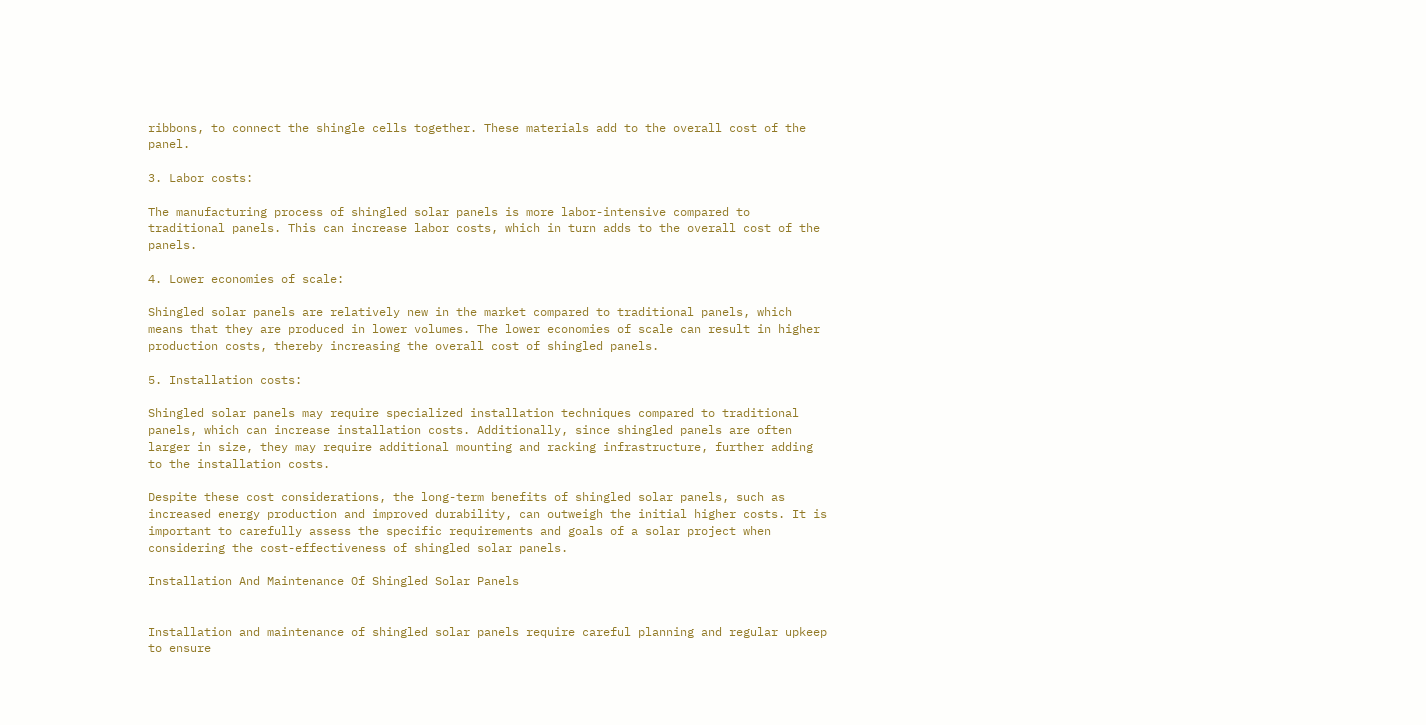ribbons, to connect the shingle cells together. These materials add to the overall cost of the panel.

3. Labor costs:

The manufacturing process of shingled solar panels is more labor-intensive compared to traditional panels. This can increase labor costs, which in turn adds to the overall cost of the panels.

4. Lower economies of scale:

Shingled solar panels are relatively new in the market compared to traditional panels, which means that they are produced in lower volumes. The lower economies of scale can result in higher production costs, thereby increasing the overall cost of shingled panels.

5. Installation costs:

Shingled solar panels may require specialized installation techniques compared to traditional panels, which can increase installation costs. Additionally, since shingled panels are often larger in size, they may require additional mounting and racking infrastructure, further adding to the installation costs.

Despite these cost considerations, the long-term benefits of shingled solar panels, such as increased energy production and improved durability, can outweigh the initial higher costs. It is important to carefully assess the specific requirements and goals of a solar project when considering the cost-effectiveness of shingled solar panels.

Installation And Maintenance Of Shingled Solar Panels


Installation and maintenance of shingled solar panels require careful planning and regular upkeep to ensure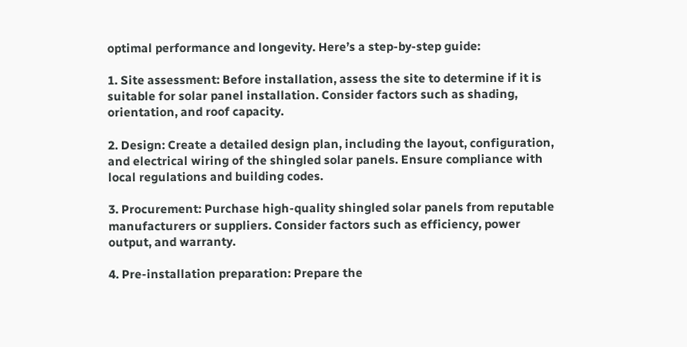optimal performance and longevity. Here’s a step-by-step guide:

1. Site assessment: Before installation, assess the site to determine if it is suitable for solar panel installation. Consider factors such as shading, orientation, and roof capacity.

2. Design: Create a detailed design plan, including the layout, configuration, and electrical wiring of the shingled solar panels. Ensure compliance with local regulations and building codes.

3. Procurement: Purchase high-quality shingled solar panels from reputable manufacturers or suppliers. Consider factors such as efficiency, power output, and warranty.

4. Pre-installation preparation: Prepare the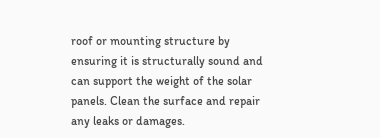roof or mounting structure by ensuring it is structurally sound and can support the weight of the solar panels. Clean the surface and repair any leaks or damages.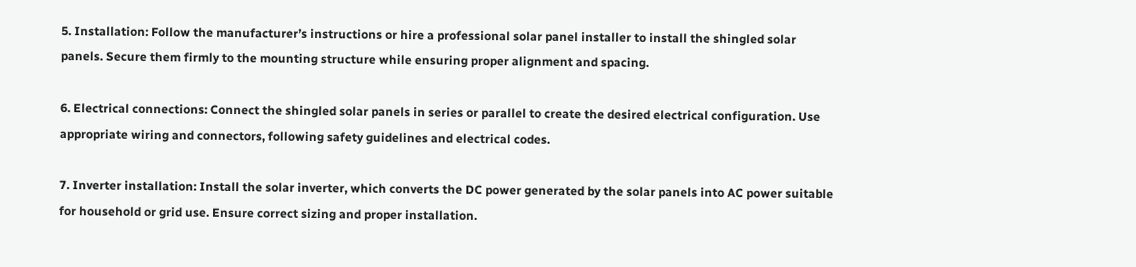5. Installation: Follow the manufacturer’s instructions or hire a professional solar panel installer to install the shingled solar panels. Secure them firmly to the mounting structure while ensuring proper alignment and spacing.

6. Electrical connections: Connect the shingled solar panels in series or parallel to create the desired electrical configuration. Use appropriate wiring and connectors, following safety guidelines and electrical codes.

7. Inverter installation: Install the solar inverter, which converts the DC power generated by the solar panels into AC power suitable for household or grid use. Ensure correct sizing and proper installation.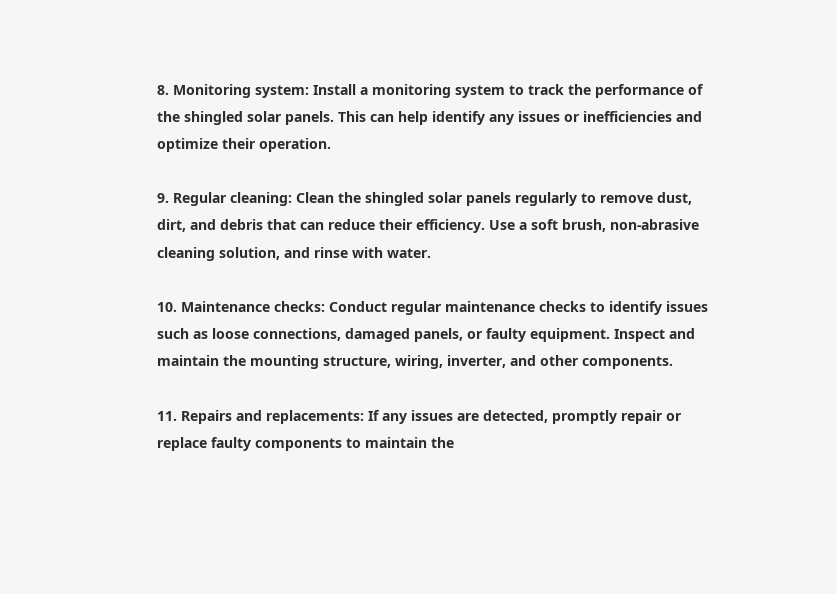8. Monitoring system: Install a monitoring system to track the performance of the shingled solar panels. This can help identify any issues or inefficiencies and optimize their operation.

9. Regular cleaning: Clean the shingled solar panels regularly to remove dust, dirt, and debris that can reduce their efficiency. Use a soft brush, non-abrasive cleaning solution, and rinse with water.

10. Maintenance checks: Conduct regular maintenance checks to identify issues such as loose connections, damaged panels, or faulty equipment. Inspect and maintain the mounting structure, wiring, inverter, and other components.

11. Repairs and replacements: If any issues are detected, promptly repair or replace faulty components to maintain the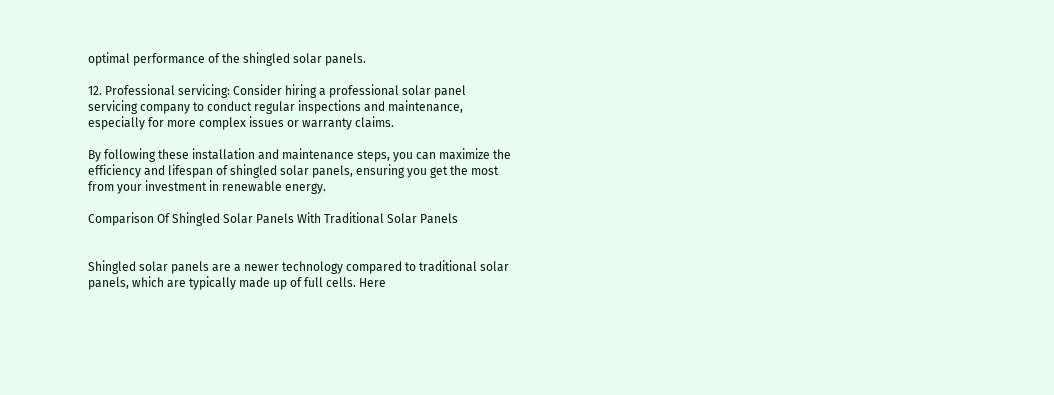optimal performance of the shingled solar panels.

12. Professional servicing: Consider hiring a professional solar panel servicing company to conduct regular inspections and maintenance, especially for more complex issues or warranty claims.

By following these installation and maintenance steps, you can maximize the efficiency and lifespan of shingled solar panels, ensuring you get the most from your investment in renewable energy.

Comparison Of Shingled Solar Panels With Traditional Solar Panels


Shingled solar panels are a newer technology compared to traditional solar panels, which are typically made up of full cells. Here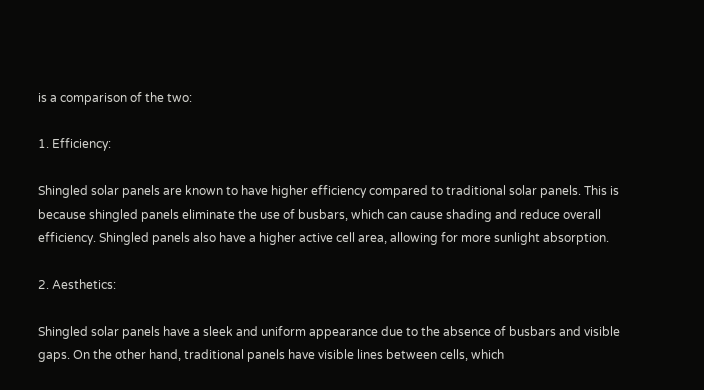is a comparison of the two:

1. Efficiency:

Shingled solar panels are known to have higher efficiency compared to traditional solar panels. This is because shingled panels eliminate the use of busbars, which can cause shading and reduce overall efficiency. Shingled panels also have a higher active cell area, allowing for more sunlight absorption.

2. Aesthetics:

Shingled solar panels have a sleek and uniform appearance due to the absence of busbars and visible gaps. On the other hand, traditional panels have visible lines between cells, which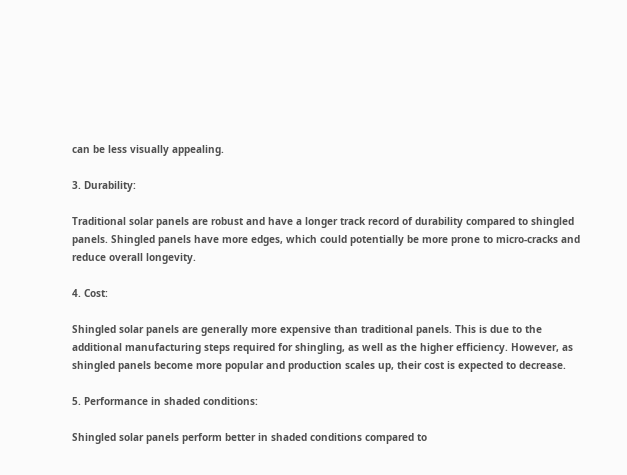can be less visually appealing.

3. Durability:

Traditional solar panels are robust and have a longer track record of durability compared to shingled panels. Shingled panels have more edges, which could potentially be more prone to micro-cracks and reduce overall longevity.

4. Cost:

Shingled solar panels are generally more expensive than traditional panels. This is due to the additional manufacturing steps required for shingling, as well as the higher efficiency. However, as shingled panels become more popular and production scales up, their cost is expected to decrease.

5. Performance in shaded conditions:

Shingled solar panels perform better in shaded conditions compared to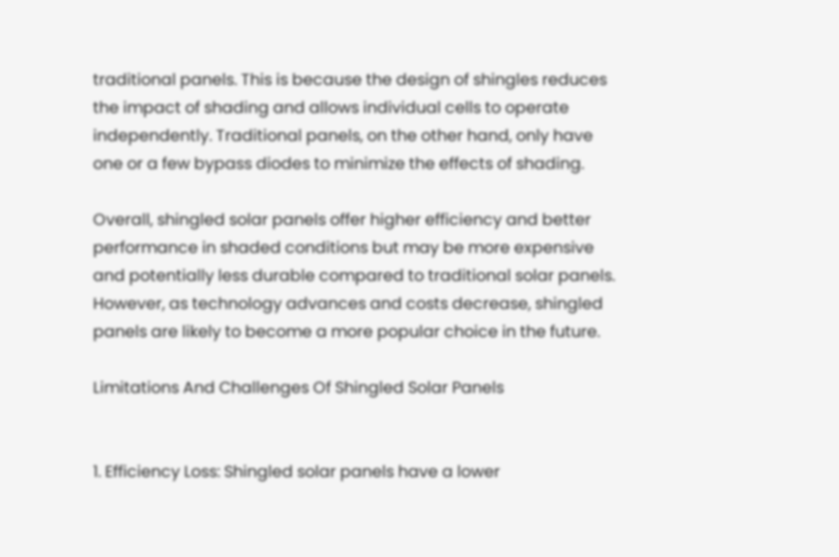traditional panels. This is because the design of shingles reduces the impact of shading and allows individual cells to operate independently. Traditional panels, on the other hand, only have one or a few bypass diodes to minimize the effects of shading.

Overall, shingled solar panels offer higher efficiency and better performance in shaded conditions but may be more expensive and potentially less durable compared to traditional solar panels. However, as technology advances and costs decrease, shingled panels are likely to become a more popular choice in the future.

Limitations And Challenges Of Shingled Solar Panels


1. Efficiency Loss: Shingled solar panels have a lower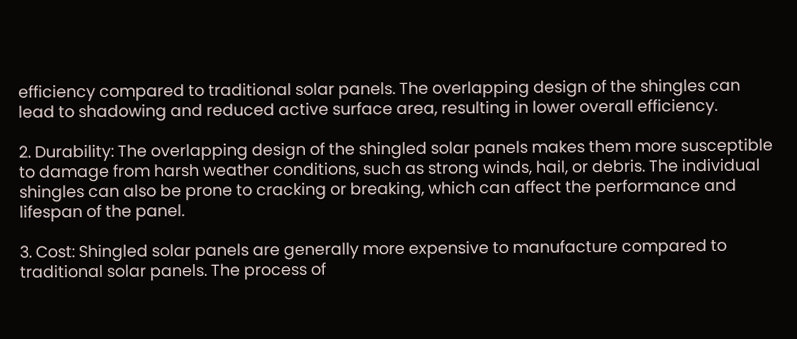efficiency compared to traditional solar panels. The overlapping design of the shingles can lead to shadowing and reduced active surface area, resulting in lower overall efficiency.

2. Durability: The overlapping design of the shingled solar panels makes them more susceptible to damage from harsh weather conditions, such as strong winds, hail, or debris. The individual shingles can also be prone to cracking or breaking, which can affect the performance and lifespan of the panel.

3. Cost: Shingled solar panels are generally more expensive to manufacture compared to traditional solar panels. The process of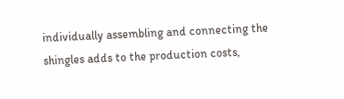individually assembling and connecting the shingles adds to the production costs,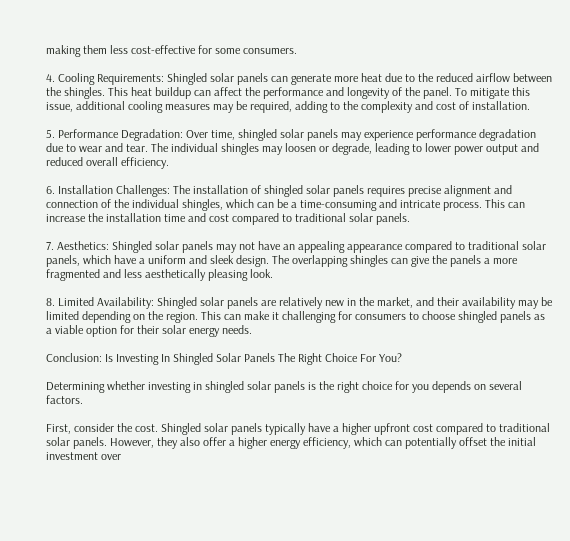making them less cost-effective for some consumers.

4. Cooling Requirements: Shingled solar panels can generate more heat due to the reduced airflow between the shingles. This heat buildup can affect the performance and longevity of the panel. To mitigate this issue, additional cooling measures may be required, adding to the complexity and cost of installation.

5. Performance Degradation: Over time, shingled solar panels may experience performance degradation due to wear and tear. The individual shingles may loosen or degrade, leading to lower power output and reduced overall efficiency.

6. Installation Challenges: The installation of shingled solar panels requires precise alignment and connection of the individual shingles, which can be a time-consuming and intricate process. This can increase the installation time and cost compared to traditional solar panels.

7. Aesthetics: Shingled solar panels may not have an appealing appearance compared to traditional solar panels, which have a uniform and sleek design. The overlapping shingles can give the panels a more fragmented and less aesthetically pleasing look.

8. Limited Availability: Shingled solar panels are relatively new in the market, and their availability may be limited depending on the region. This can make it challenging for consumers to choose shingled panels as a viable option for their solar energy needs.

Conclusion: Is Investing In Shingled Solar Panels The Right Choice For You?

Determining whether investing in shingled solar panels is the right choice for you depends on several factors.

First, consider the cost. Shingled solar panels typically have a higher upfront cost compared to traditional solar panels. However, they also offer a higher energy efficiency, which can potentially offset the initial investment over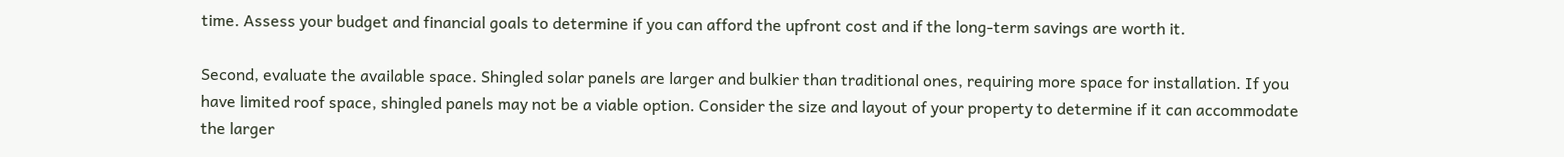time. Assess your budget and financial goals to determine if you can afford the upfront cost and if the long-term savings are worth it.

Second, evaluate the available space. Shingled solar panels are larger and bulkier than traditional ones, requiring more space for installation. If you have limited roof space, shingled panels may not be a viable option. Consider the size and layout of your property to determine if it can accommodate the larger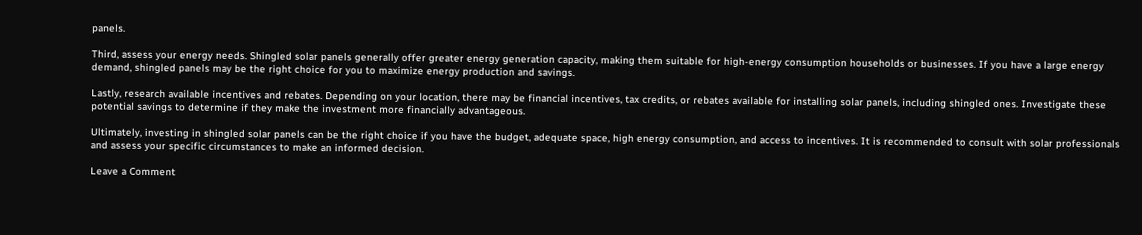panels.

Third, assess your energy needs. Shingled solar panels generally offer greater energy generation capacity, making them suitable for high-energy consumption households or businesses. If you have a large energy demand, shingled panels may be the right choice for you to maximize energy production and savings.

Lastly, research available incentives and rebates. Depending on your location, there may be financial incentives, tax credits, or rebates available for installing solar panels, including shingled ones. Investigate these potential savings to determine if they make the investment more financially advantageous.

Ultimately, investing in shingled solar panels can be the right choice if you have the budget, adequate space, high energy consumption, and access to incentives. It is recommended to consult with solar professionals and assess your specific circumstances to make an informed decision.

Leave a Comment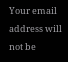Your email address will not be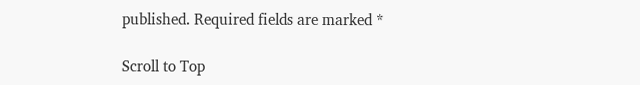published. Required fields are marked *

Scroll to Top